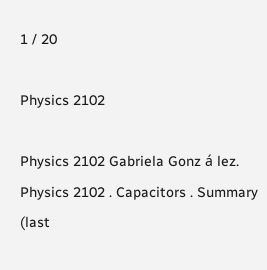1 / 20

Physics 2102

Physics 2102 Gabriela Gonz á lez. Physics 2102 . Capacitors . Summary (last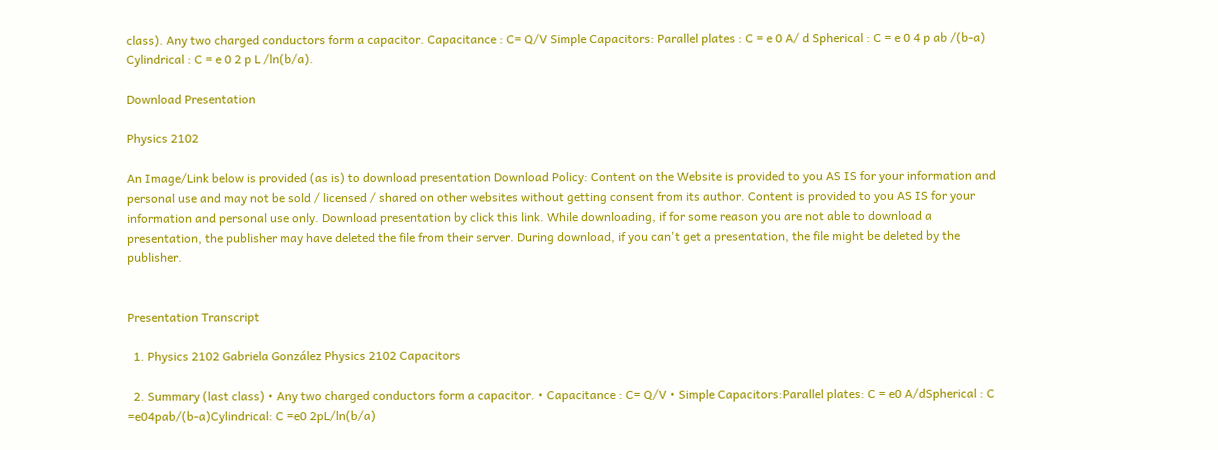class). Any two charged conductors form a capacitor. Capacitance : C= Q/V Simple Capacitors: Parallel plates : C = e 0 A/ d Spherical : C = e 0 4 p ab /(b-a) Cylindrical : C = e 0 2 p L /ln(b/a).

Download Presentation

Physics 2102

An Image/Link below is provided (as is) to download presentation Download Policy: Content on the Website is provided to you AS IS for your information and personal use and may not be sold / licensed / shared on other websites without getting consent from its author. Content is provided to you AS IS for your information and personal use only. Download presentation by click this link. While downloading, if for some reason you are not able to download a presentation, the publisher may have deleted the file from their server. During download, if you can't get a presentation, the file might be deleted by the publisher.


Presentation Transcript

  1. Physics 2102 Gabriela González Physics 2102 Capacitors

  2. Summary (last class) • Any two charged conductors form a capacitor. • Capacitance : C= Q/V • Simple Capacitors:Parallel plates: C = e0 A/dSpherical : C =e04pab/(b-a)Cylindrical: C =e0 2pL/ln(b/a)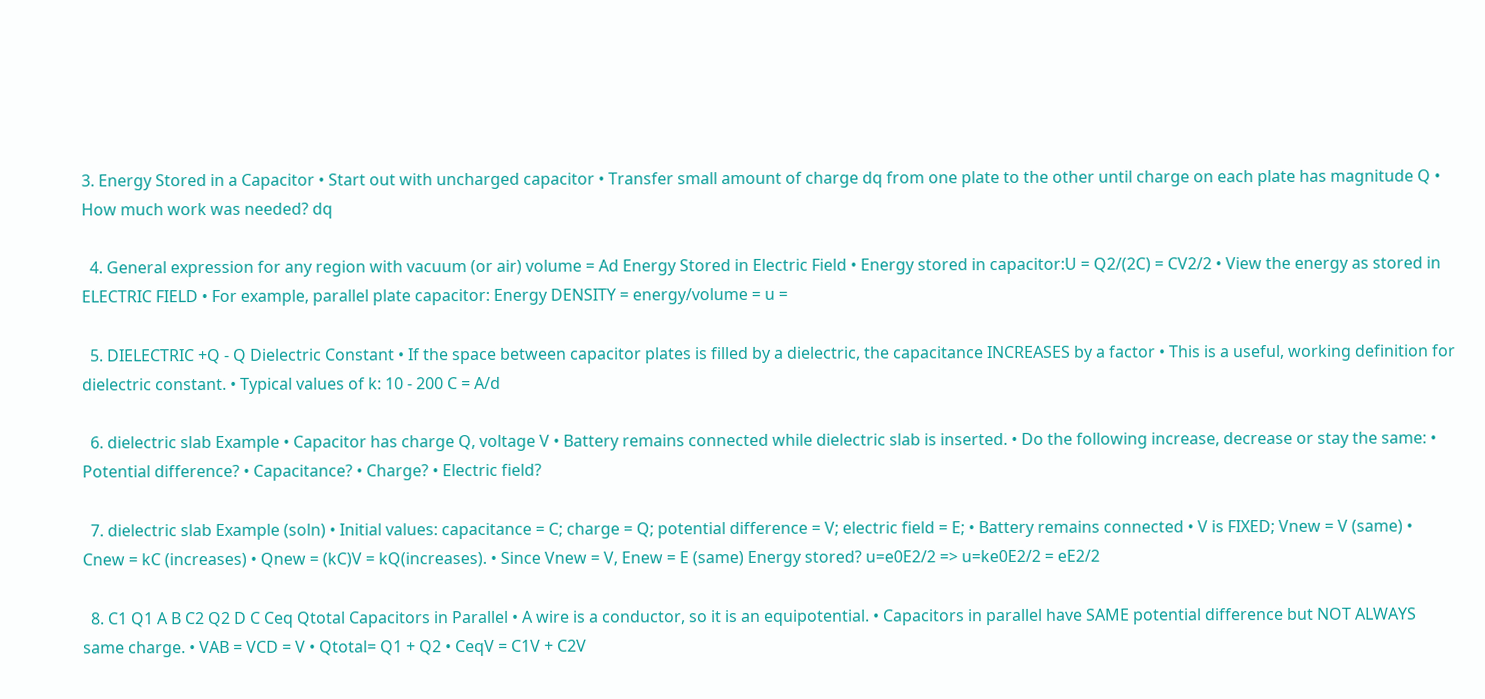3. Energy Stored in a Capacitor • Start out with uncharged capacitor • Transfer small amount of charge dq from one plate to the other until charge on each plate has magnitude Q • How much work was needed? dq

  4. General expression for any region with vacuum (or air) volume = Ad Energy Stored in Electric Field • Energy stored in capacitor:U = Q2/(2C) = CV2/2 • View the energy as stored in ELECTRIC FIELD • For example, parallel plate capacitor: Energy DENSITY = energy/volume = u =

  5. DIELECTRIC +Q - Q Dielectric Constant • If the space between capacitor plates is filled by a dielectric, the capacitance INCREASES by a factor • This is a useful, working definition for dielectric constant. • Typical values of k: 10 - 200 C = A/d

  6. dielectric slab Example • Capacitor has charge Q, voltage V • Battery remains connected while dielectric slab is inserted. • Do the following increase, decrease or stay the same: • Potential difference? • Capacitance? • Charge? • Electric field?

  7. dielectric slab Example (soln) • Initial values: capacitance = C; charge = Q; potential difference = V; electric field = E; • Battery remains connected • V is FIXED; Vnew = V (same) • Cnew = kC (increases) • Qnew = (kC)V = kQ(increases). • Since Vnew = V, Enew = E (same) Energy stored? u=e0E2/2 => u=ke0E2/2 = eE2/2

  8. C1 Q1 A B C2 Q2 D C Ceq Qtotal Capacitors in Parallel • A wire is a conductor, so it is an equipotential. • Capacitors in parallel have SAME potential difference but NOT ALWAYS same charge. • VAB = VCD = V • Qtotal= Q1 + Q2 • CeqV = C1V + C2V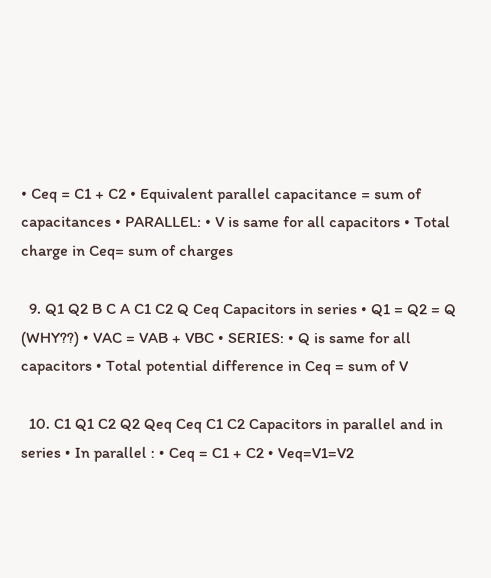• Ceq = C1 + C2 • Equivalent parallel capacitance = sum of capacitances • PARALLEL: • V is same for all capacitors • Total charge in Ceq= sum of charges

  9. Q1 Q2 B C A C1 C2 Q Ceq Capacitors in series • Q1 = Q2 = Q (WHY??) • VAC = VAB + VBC • SERIES: • Q is same for all capacitors • Total potential difference in Ceq = sum of V

  10. C1 Q1 C2 Q2 Qeq Ceq C1 C2 Capacitors in parallel and in series • In parallel : • Ceq = C1 + C2 • Veq=V1=V2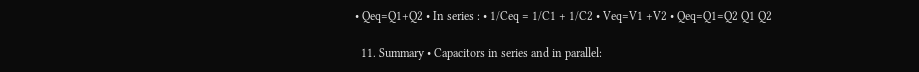• Qeq=Q1+Q2 • In series : • 1/Ceq = 1/C1 + 1/C2 • Veq=V1 +V2 • Qeq=Q1=Q2 Q1 Q2

  11. Summary • Capacitors in series and in parallel: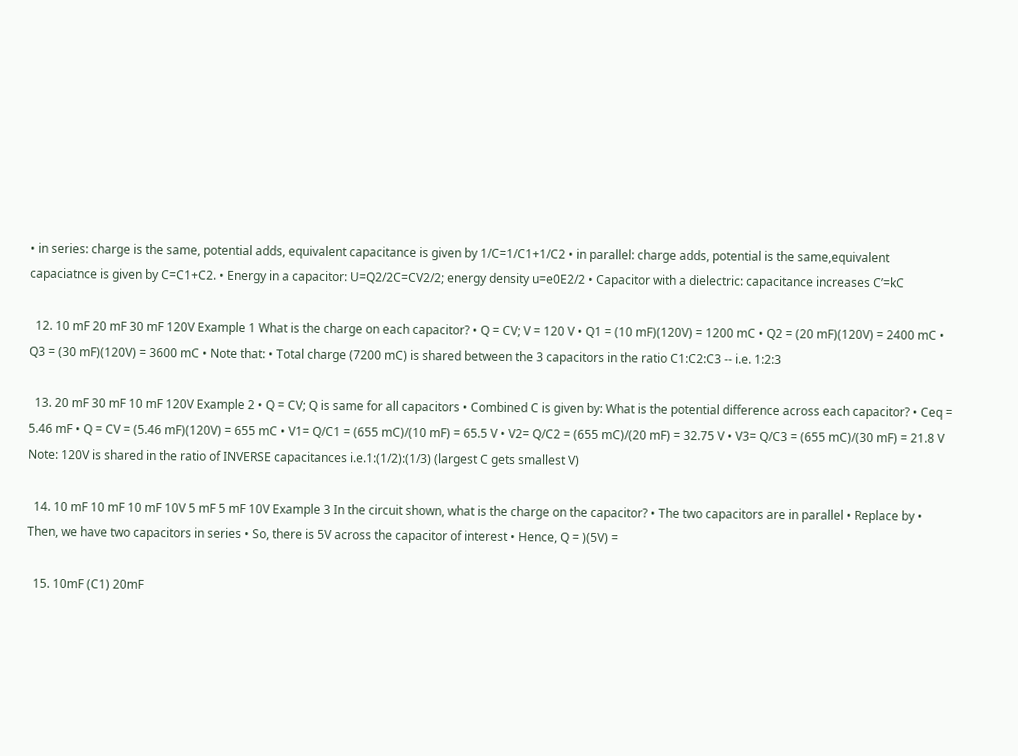• in series: charge is the same, potential adds, equivalent capacitance is given by 1/C=1/C1+1/C2 • in parallel: charge adds, potential is the same,equivalent capaciatnce is given by C=C1+C2. • Energy in a capacitor: U=Q2/2C=CV2/2; energy density u=e0E2/2 • Capacitor with a dielectric: capacitance increases C’=kC

  12. 10 mF 20 mF 30 mF 120V Example 1 What is the charge on each capacitor? • Q = CV; V = 120 V • Q1 = (10 mF)(120V) = 1200 mC • Q2 = (20 mF)(120V) = 2400 mC • Q3 = (30 mF)(120V) = 3600 mC • Note that: • Total charge (7200 mC) is shared between the 3 capacitors in the ratio C1:C2:C3 -- i.e. 1:2:3

  13. 20 mF 30 mF 10 mF 120V Example 2 • Q = CV; Q is same for all capacitors • Combined C is given by: What is the potential difference across each capacitor? • Ceq = 5.46 mF • Q = CV = (5.46 mF)(120V) = 655 mC • V1= Q/C1 = (655 mC)/(10 mF) = 65.5 V • V2= Q/C2 = (655 mC)/(20 mF) = 32.75 V • V3= Q/C3 = (655 mC)/(30 mF) = 21.8 V Note: 120V is shared in the ratio of INVERSE capacitances i.e.1:(1/2):(1/3) (largest C gets smallest V)

  14. 10 mF 10 mF 10 mF 10V 5 mF 5 mF 10V Example 3 In the circuit shown, what is the charge on the capacitor? • The two capacitors are in parallel • Replace by • Then, we have two capacitors in series • So, there is 5V across the capacitor of interest • Hence, Q = )(5V) =

  15. 10mF (C1) 20mF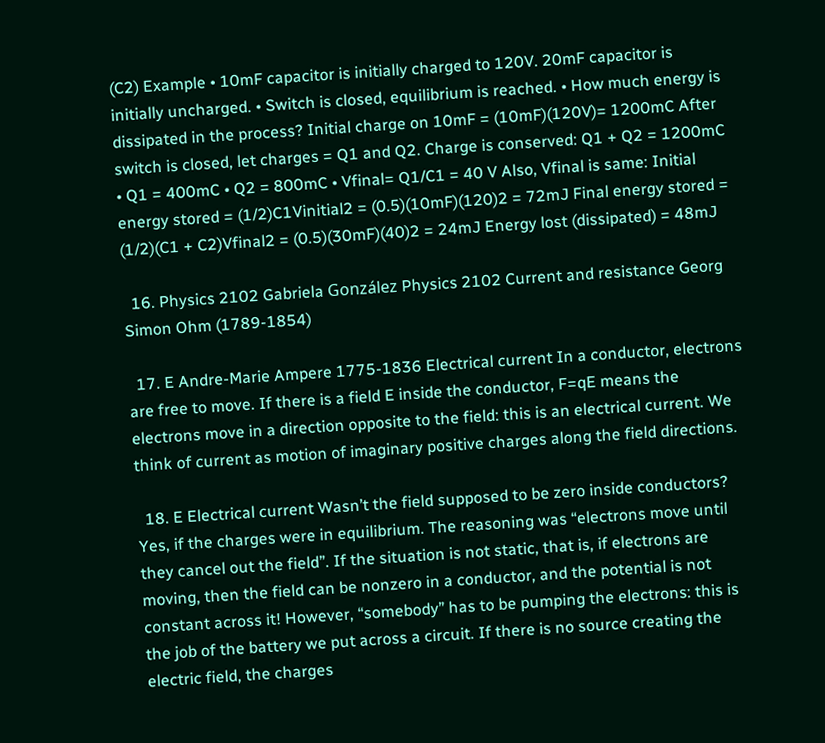(C2) Example • 10mF capacitor is initially charged to 120V. 20mF capacitor is initially uncharged. • Switch is closed, equilibrium is reached. • How much energy is dissipated in the process? Initial charge on 10mF = (10mF)(120V)= 1200mC After switch is closed, let charges = Q1 and Q2. Charge is conserved: Q1 + Q2 = 1200mC • Q1 = 400mC • Q2 = 800mC • Vfinal= Q1/C1 = 40 V Also, Vfinal is same: Initial energy stored = (1/2)C1Vinitial2 = (0.5)(10mF)(120)2 = 72mJ Final energy stored = (1/2)(C1 + C2)Vfinal2 = (0.5)(30mF)(40)2 = 24mJ Energy lost (dissipated) = 48mJ

  16. Physics 2102 Gabriela González Physics 2102 Current and resistance Georg Simon Ohm (1789-1854)

  17. E Andre-Marie Ampere 1775-1836 Electrical current In a conductor, electrons are free to move. If there is a field E inside the conductor, F=qE means the electrons move in a direction opposite to the field: this is an electrical current. We think of current as motion of imaginary positive charges along the field directions.

  18. E Electrical current Wasn’t the field supposed to be zero inside conductors? Yes, if the charges were in equilibrium. The reasoning was “electrons move until they cancel out the field”. If the situation is not static, that is, if electrons are moving, then the field can be nonzero in a conductor, and the potential is not constant across it! However, “somebody” has to be pumping the electrons: this is the job of the battery we put across a circuit. If there is no source creating the electric field, the charges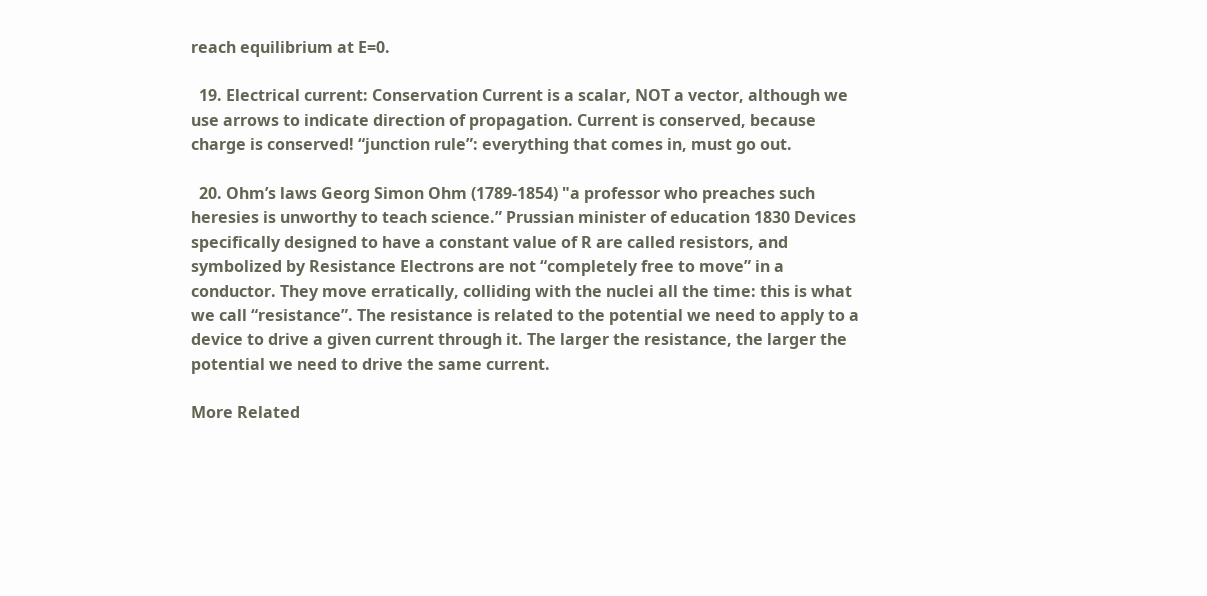reach equilibrium at E=0.

  19. Electrical current: Conservation Current is a scalar, NOT a vector, although we use arrows to indicate direction of propagation. Current is conserved, because charge is conserved! “junction rule”: everything that comes in, must go out.

  20. Ohm’s laws Georg Simon Ohm (1789-1854) "a professor who preaches such heresies is unworthy to teach science.” Prussian minister of education 1830 Devices specifically designed to have a constant value of R are called resistors, and symbolized by Resistance Electrons are not “completely free to move” in a conductor. They move erratically, colliding with the nuclei all the time: this is what we call “resistance”. The resistance is related to the potential we need to apply to a device to drive a given current through it. The larger the resistance, the larger the potential we need to drive the same current.

More Related